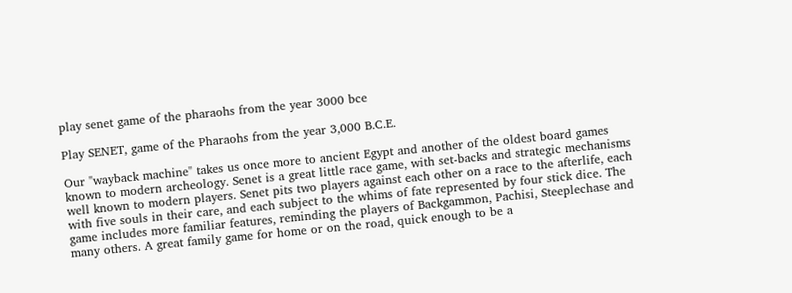play senet game of the pharaohs from the year 3000 bce

Play SENET, game of the Pharaohs from the year 3,000 B.C.E.

Our "wayback machine" takes us once more to ancient Egypt and another of the oldest board games known to modern archeology. Senet is a great little race game, with set-backs and strategic mechanisms well known to modern players. Senet pits two players against each other on a race to the afterlife, each with five souls in their care, and each subject to the whims of fate represented by four stick dice. The game includes more familiar features, reminding the players of Backgammon, Pachisi, Steeplechase and many others. A great family game for home or on the road, quick enough to be a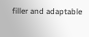filler and adaptable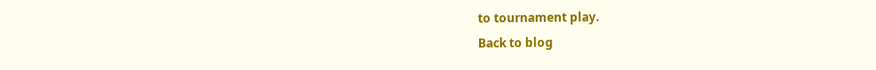to tournament play.
Back to blog